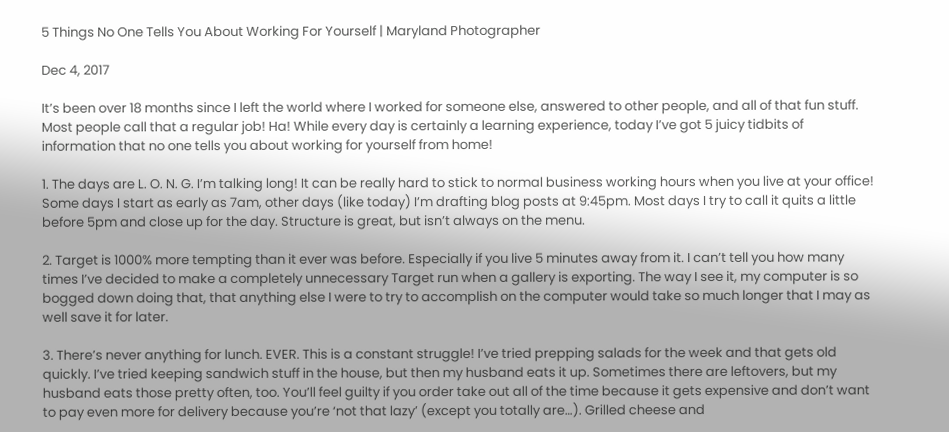5 Things No One Tells You About Working For Yourself | Maryland Photographer

Dec 4, 2017

It’s been over 18 months since I left the world where I worked for someone else, answered to other people, and all of that fun stuff. Most people call that a regular job! Ha! While every day is certainly a learning experience, today I’ve got 5 juicy tidbits of information that no one tells you about working for yourself from home!

1. The days are L. O. N. G. I’m talking long! It can be really hard to stick to normal business working hours when you live at your office! Some days I start as early as 7am, other days (like today) I’m drafting blog posts at 9:45pm. Most days I try to call it quits a little before 5pm and close up for the day. Structure is great, but isn’t always on the menu.

2. Target is 1000% more tempting than it ever was before. Especially if you live 5 minutes away from it. I can’t tell you how many times I’ve decided to make a completely unnecessary Target run when a gallery is exporting. The way I see it, my computer is so bogged down doing that, that anything else I were to try to accomplish on the computer would take so much longer that I may as well save it for later.

3. There’s never anything for lunch. EVER. This is a constant struggle! I’ve tried prepping salads for the week and that gets old quickly. I’ve tried keeping sandwich stuff in the house, but then my husband eats it up. Sometimes there are leftovers, but my husband eats those pretty often, too. You’ll feel guilty if you order take out all of the time because it gets expensive and don’t want to pay even more for delivery because you’re ‘not that lazy’ (except you totally are…). Grilled cheese and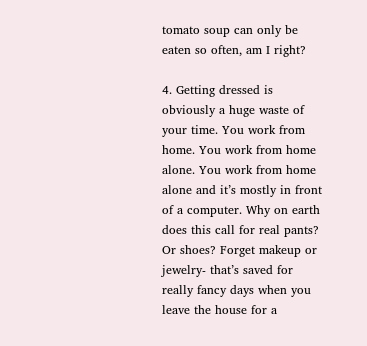tomato soup can only be eaten so often, am I right?

4. Getting dressed is obviously a huge waste of your time. You work from home. You work from home alone. You work from home alone and it’s mostly in front of a computer. Why on earth does this call for real pants? Or shoes? Forget makeup or jewelry- that’s saved for really fancy days when you leave the house for a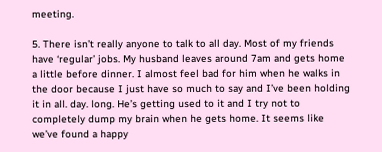meeting.

5. There isn’t really anyone to talk to all day. Most of my friends have ‘regular’ jobs. My husband leaves around 7am and gets home a little before dinner. I almost feel bad for him when he walks in the door because I just have so much to say and I’ve been holding it in all. day. long. He’s getting used to it and I try not to completely dump my brain when he gets home. It seems like we’ve found a happy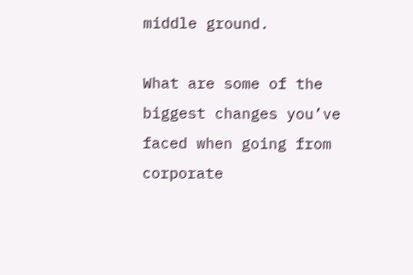middle ground.

What are some of the biggest changes you’ve faced when going from corporate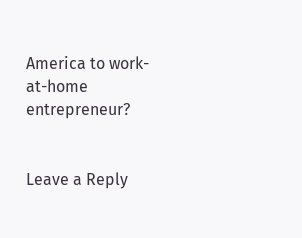America to work-at-home entrepreneur?


Leave a Reply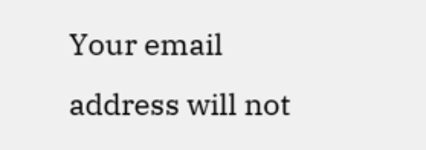Your email address will not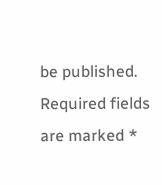be published. Required fields are marked *